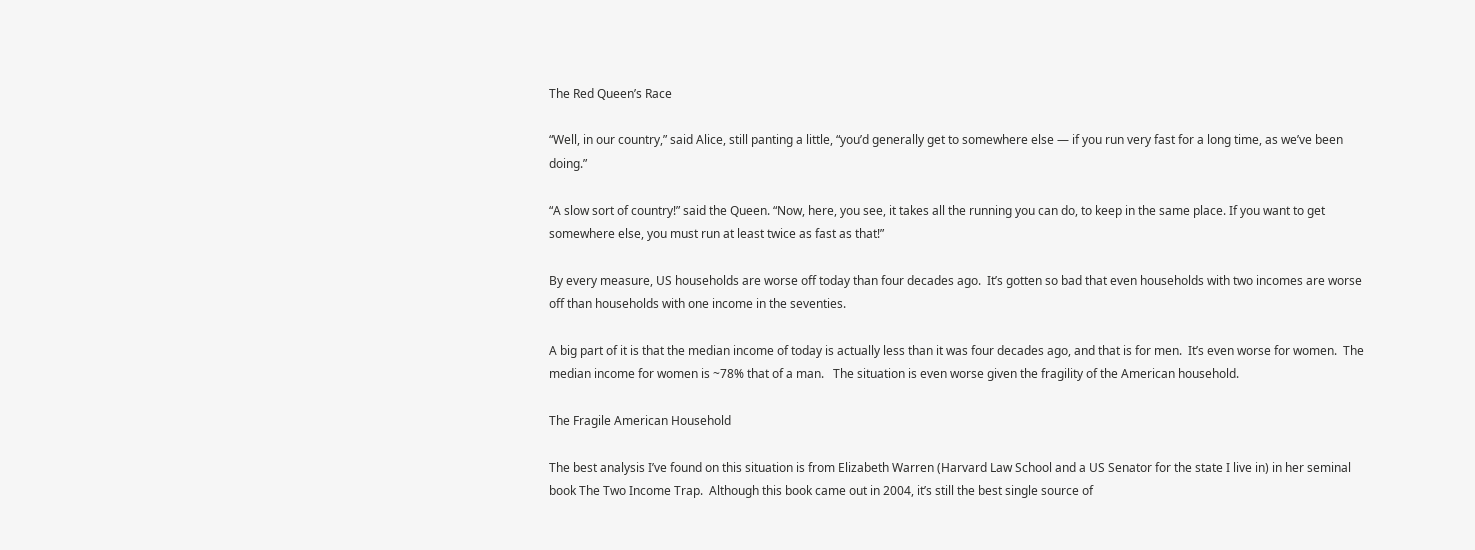The Red Queen’s Race

“Well, in our country,” said Alice, still panting a little, “you’d generally get to somewhere else — if you run very fast for a long time, as we’ve been doing.”

“A slow sort of country!” said the Queen. “Now, here, you see, it takes all the running you can do, to keep in the same place. If you want to get somewhere else, you must run at least twice as fast as that!”

By every measure, US households are worse off today than four decades ago.  It’s gotten so bad that even households with two incomes are worse off than households with one income in the seventies.

A big part of it is that the median income of today is actually less than it was four decades ago, and that is for men.  It’s even worse for women.  The median income for women is ~78% that of a man.   The situation is even worse given the fragility of the American household.

The Fragile American Household

The best analysis I’ve found on this situation is from Elizabeth Warren (Harvard Law School and a US Senator for the state I live in) in her seminal book The Two Income Trap.  Although this book came out in 2004, it’s still the best single source of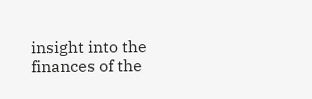insight into the finances of the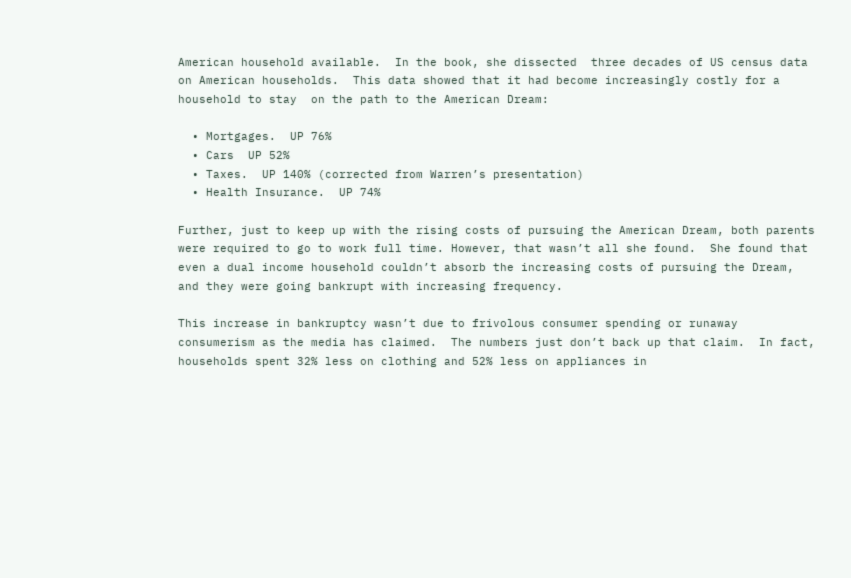American household available.  In the book, she dissected  three decades of US census data on American households.  This data showed that it had become increasingly costly for a household to stay  on the path to the American Dream:

  • Mortgages.  UP 76%
  • Cars  UP 52%
  • Taxes.  UP 140% (corrected from Warren’s presentation)
  • Health Insurance.  UP 74%

Further, just to keep up with the rising costs of pursuing the American Dream, both parents were required to go to work full time. However, that wasn’t all she found.  She found that even a dual income household couldn’t absorb the increasing costs of pursuing the Dream, and they were going bankrupt with increasing frequency.

This increase in bankruptcy wasn’t due to frivolous consumer spending or runaway consumerism as the media has claimed.  The numbers just don’t back up that claim.  In fact, households spent 32% less on clothing and 52% less on appliances in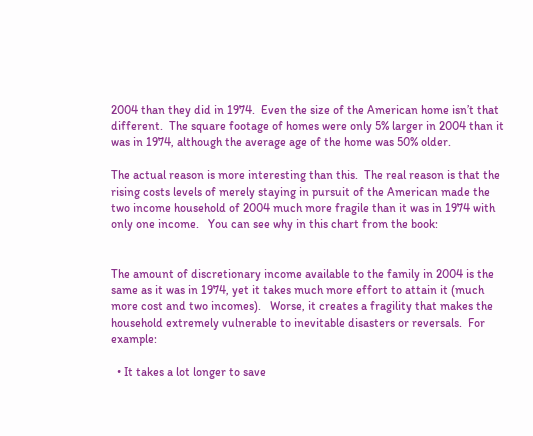2004 than they did in 1974.  Even the size of the American home isn’t that different.  The square footage of homes were only 5% larger in 2004 than it was in 1974, although the average age of the home was 50% older.

The actual reason is more interesting than this.  The real reason is that the rising costs levels of merely staying in pursuit of the American made the two income household of 2004 much more fragile than it was in 1974 with only one income.   You can see why in this chart from the book:


The amount of discretionary income available to the family in 2004 is the same as it was in 1974, yet it takes much more effort to attain it (much more cost and two incomes).   Worse, it creates a fragility that makes the household extremely vulnerable to inevitable disasters or reversals.  For example:

  • It takes a lot longer to save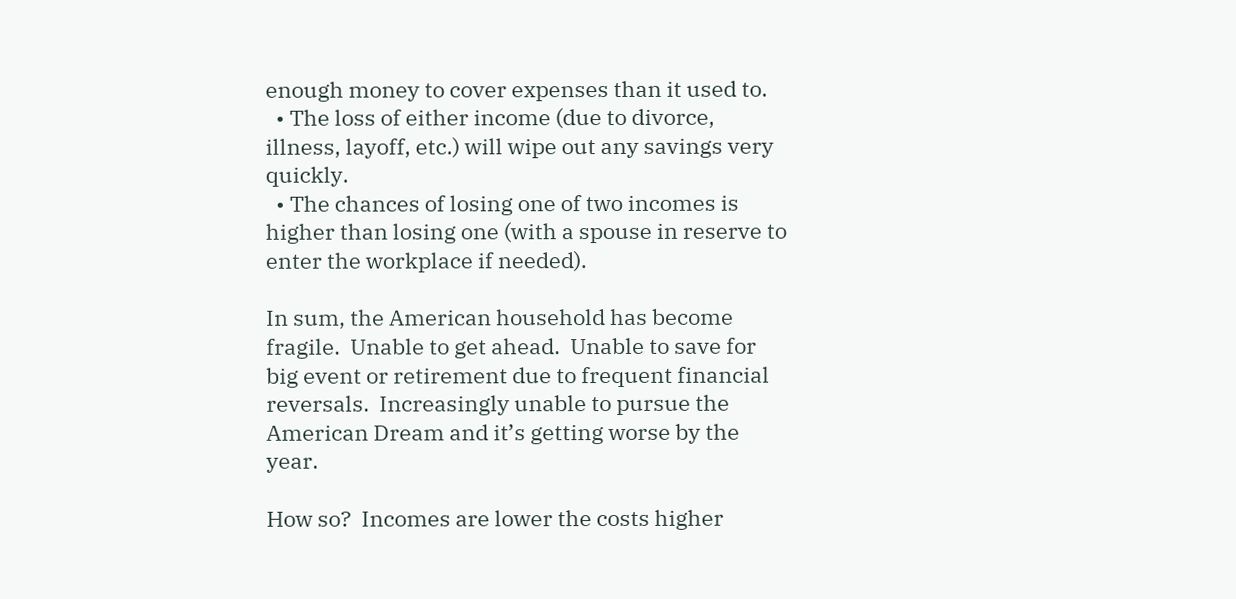enough money to cover expenses than it used to.
  • The loss of either income (due to divorce, illness, layoff, etc.) will wipe out any savings very quickly.
  • The chances of losing one of two incomes is higher than losing one (with a spouse in reserve to enter the workplace if needed).

In sum, the American household has become fragile.  Unable to get ahead.  Unable to save for big event or retirement due to frequent financial reversals.  Increasingly unable to pursue the American Dream and it’s getting worse by the year.

How so?  Incomes are lower the costs higher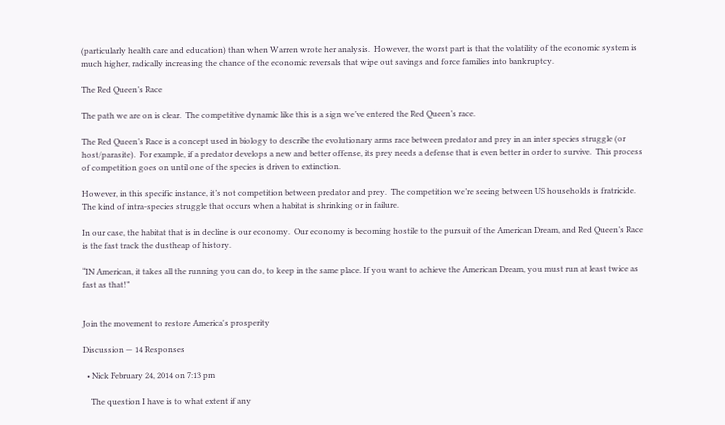(particularly health care and education) than when Warren wrote her analysis.  However, the worst part is that the volatility of the economic system is much higher, radically increasing the chance of the economic reversals that wipe out savings and force families into bankruptcy.

The Red Queen’s Race

The path we are on is clear.  The competitive dynamic like this is a sign we’ve entered the Red Queen’s race.

The Red Queen’s Race is a concept used in biology to describe the evolutionary arms race between predator and prey in an inter species struggle (or host/parasite).  For example, if a predator develops a new and better offense, its prey needs a defense that is even better in order to survive.  This process of competition goes on until one of the species is driven to extinction.

However, in this specific instance, it’s not competition between predator and prey.  The competition we’re seeing between US households is fratricide.  The kind of intra-species struggle that occurs when a habitat is shrinking or in failure.

In our case, the habitat that is in decline is our economy.  Our economy is becoming hostile to the pursuit of the American Dream, and Red Queen’s Race is the fast track the dustheap of history.

“IN American, it takes all the running you can do, to keep in the same place. If you want to achieve the American Dream, you must run at least twice as fast as that!”


Join the movement to restore America's prosperity

Discussion — 14 Responses

  • Nick February 24, 2014 on 7:13 pm

    The question I have is to what extent if any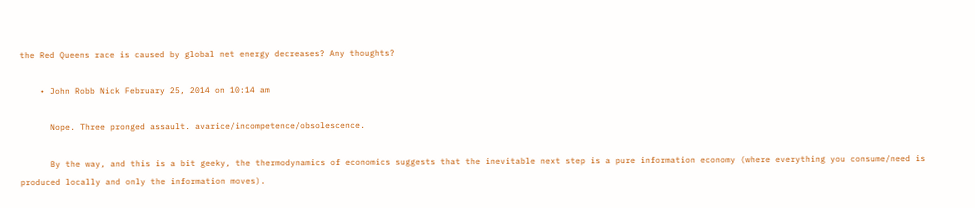the Red Queens race is caused by global net energy decreases? Any thoughts?

    • John Robb Nick February 25, 2014 on 10:14 am

      Nope. Three pronged assault. avarice/incompetence/obsolescence.

      By the way, and this is a bit geeky, the thermodynamics of economics suggests that the inevitable next step is a pure information economy (where everything you consume/need is produced locally and only the information moves).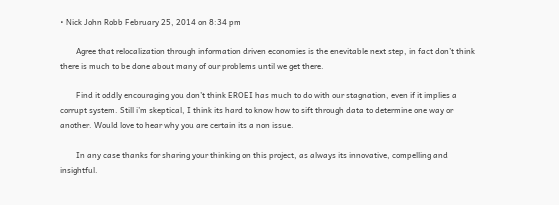• Nick John Robb February 25, 2014 on 8:34 pm

        Agree that relocalization through information driven economies is the enevitable next step, in fact don’t think there is much to be done about many of our problems until we get there.

        Find it oddly encouraging you don’t think EROEI has much to do with our stagnation, even if it implies a corrupt system. Still i’m skeptical, I think its hard to know how to sift through data to determine one way or another. Would love to hear why you are certain its a non issue.

        In any case thanks for sharing your thinking on this project, as always its innovative, compelling and insightful.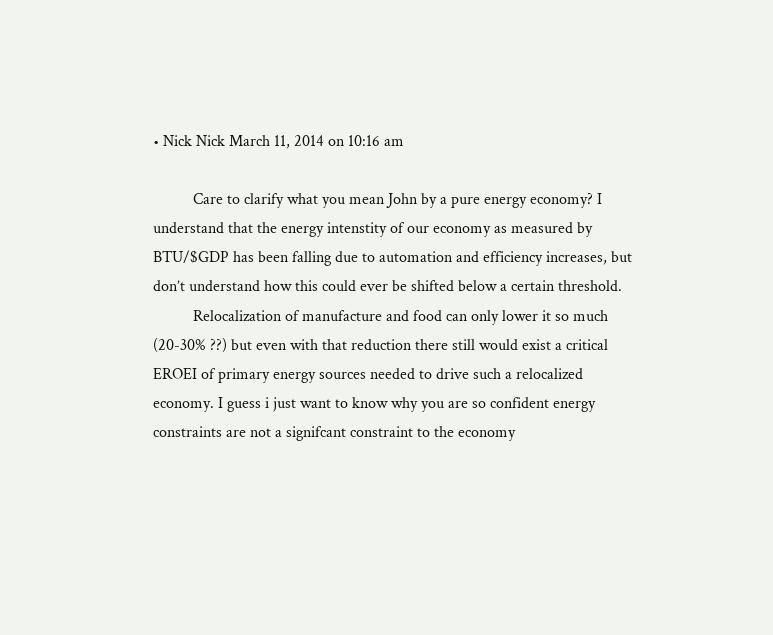• Nick Nick March 11, 2014 on 10:16 am

          Care to clarify what you mean John by a pure energy economy? I understand that the energy intenstity of our economy as measured by BTU/$GDP has been falling due to automation and efficiency increases, but don’t understand how this could ever be shifted below a certain threshold.
          Relocalization of manufacture and food can only lower it so much (20-30% ??) but even with that reduction there still would exist a critical EROEI of primary energy sources needed to drive such a relocalized economy. I guess i just want to know why you are so confident energy constraints are not a signifcant constraint to the economy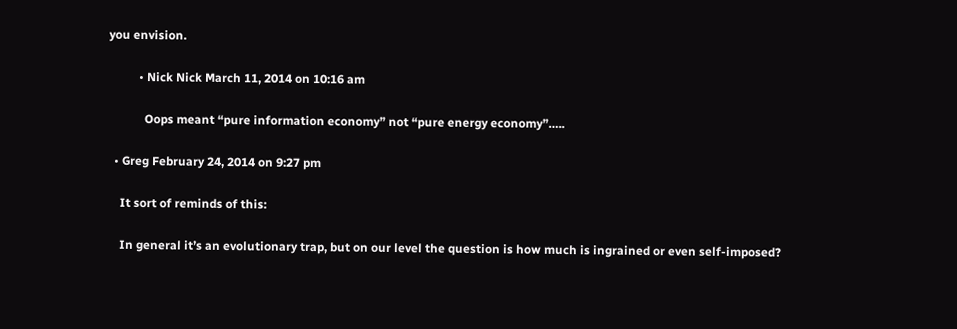you envision.

          • Nick Nick March 11, 2014 on 10:16 am

            Oops meant “pure information economy” not “pure energy economy”…..

  • Greg February 24, 2014 on 9:27 pm

    It sort of reminds of this:

    In general it’s an evolutionary trap, but on our level the question is how much is ingrained or even self-imposed?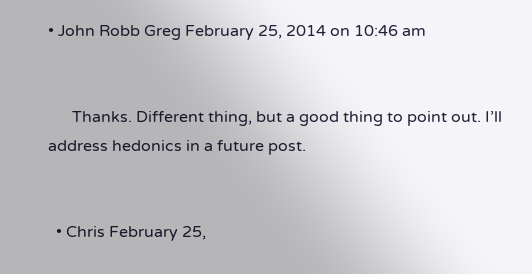• John Robb Greg February 25, 2014 on 10:46 am


      Thanks. Different thing, but a good thing to point out. I’ll address hedonics in a future post.


  • Chris February 25,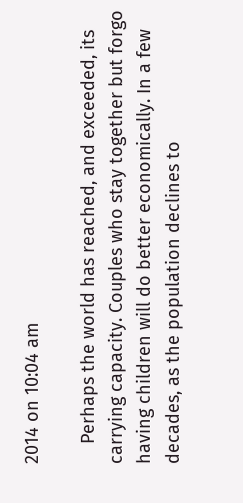2014 on 10:04 am

    Perhaps the world has reached, and exceeded, its carrying capacity. Couples who stay together but forgo having children will do better economically. In a few decades, as the population declines to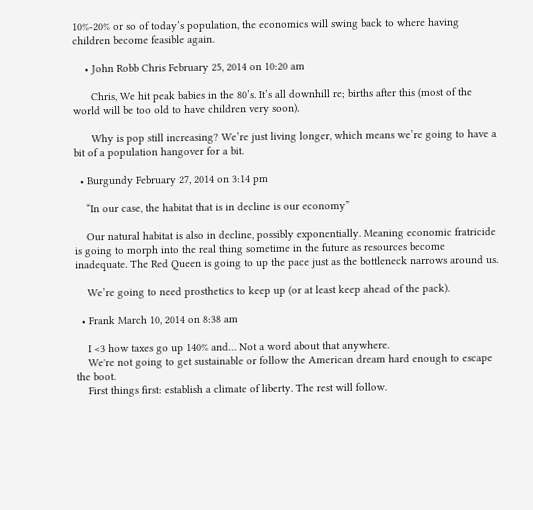10%-20% or so of today’s population, the economics will swing back to where having children become feasible again.

    • John Robb Chris February 25, 2014 on 10:20 am

      Chris, We hit peak babies in the 80’s. It’s all downhill re; births after this (most of the world will be too old to have children very soon).

      Why is pop still increasing? We’re just living longer, which means we’re going to have a bit of a population hangover for a bit.

  • Burgundy February 27, 2014 on 3:14 pm

    “In our case, the habitat that is in decline is our economy”

    Our natural habitat is also in decline, possibly exponentially. Meaning economic fratricide is going to morph into the real thing sometime in the future as resources become inadequate. The Red Queen is going to up the pace just as the bottleneck narrows around us.

    We’re going to need prosthetics to keep up (or at least keep ahead of the pack).

  • Frank March 10, 2014 on 8:38 am

    I <3 how taxes go up 140% and… Not a word about that anywhere.
    We're not going to get sustainable or follow the American dream hard enough to escape the boot.
    First things first: establish a climate of liberty. The rest will follow.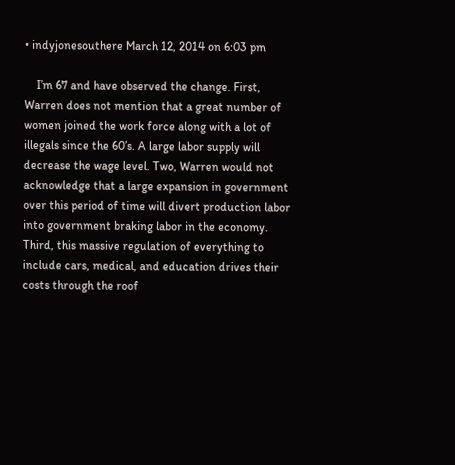• indyjonesouthere March 12, 2014 on 6:03 pm

    I’m 67 and have observed the change. First, Warren does not mention that a great number of women joined the work force along with a lot of illegals since the 60’s. A large labor supply will decrease the wage level. Two, Warren would not acknowledge that a large expansion in government over this period of time will divert production labor into government braking labor in the economy. Third, this massive regulation of everything to include cars, medical, and education drives their costs through the roof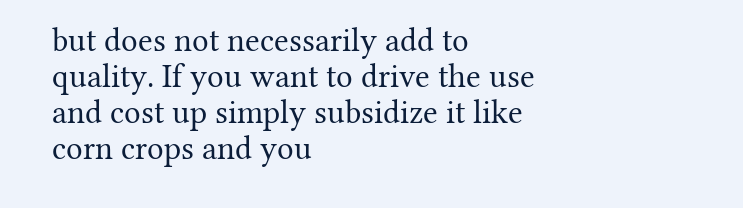but does not necessarily add to quality. If you want to drive the use and cost up simply subsidize it like corn crops and you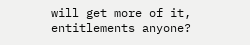will get more of it, entitlements anyone?